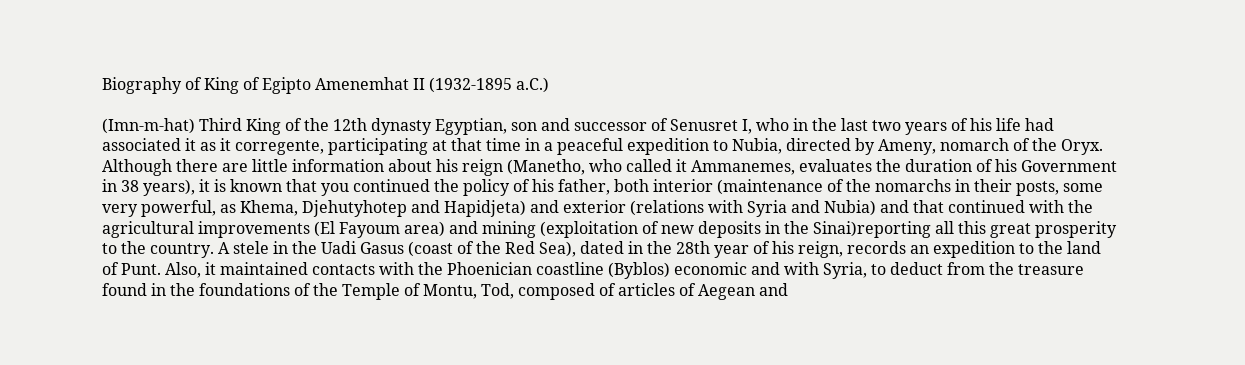Biography of King of Egipto Amenemhat II (1932-1895 a.C.)

(Imn-m-hat) Third King of the 12th dynasty Egyptian, son and successor of Senusret I, who in the last two years of his life had associated it as it corregente, participating at that time in a peaceful expedition to Nubia, directed by Ameny, nomarch of the Oryx. Although there are little information about his reign (Manetho, who called it Ammanemes, evaluates the duration of his Government in 38 years), it is known that you continued the policy of his father, both interior (maintenance of the nomarchs in their posts, some very powerful, as Khema, Djehutyhotep and Hapidjeta) and exterior (relations with Syria and Nubia) and that continued with the agricultural improvements (El Fayoum area) and mining (exploitation of new deposits in the Sinai)reporting all this great prosperity to the country. A stele in the Uadi Gasus (coast of the Red Sea), dated in the 28th year of his reign, records an expedition to the land of Punt. Also, it maintained contacts with the Phoenician coastline (Byblos) economic and with Syria, to deduct from the treasure found in the foundations of the Temple of Montu, Tod, composed of articles of Aegean and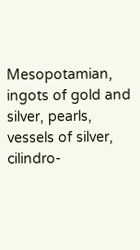Mesopotamian, ingots of gold and silver, pearls, vessels of silver, cilindro-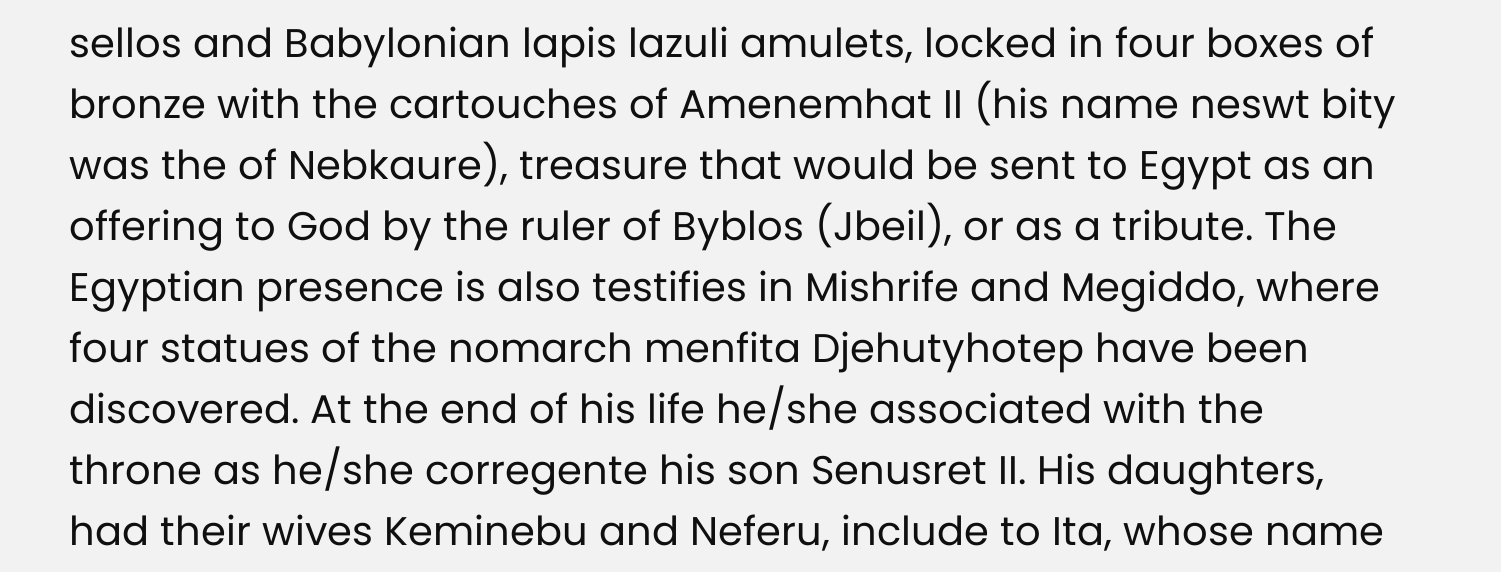sellos and Babylonian lapis lazuli amulets, locked in four boxes of bronze with the cartouches of Amenemhat II (his name neswt bity was the of Nebkaure), treasure that would be sent to Egypt as an offering to God by the ruler of Byblos (Jbeil), or as a tribute. The Egyptian presence is also testifies in Mishrife and Megiddo, where four statues of the nomarch menfita Djehutyhotep have been discovered. At the end of his life he/she associated with the throne as he/she corregente his son Senusret II. His daughters, had their wives Keminebu and Neferu, include to Ita, whose name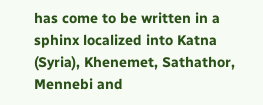has come to be written in a sphinx localized into Katna (Syria), Khenemet, Sathathor, Mennebi and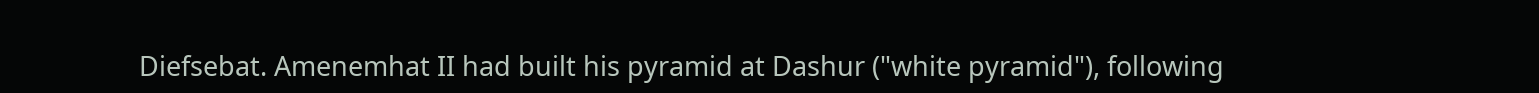Diefsebat. Amenemhat II had built his pyramid at Dashur ("white pyramid"), following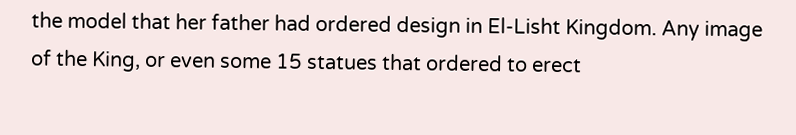the model that her father had ordered design in El-Lisht Kingdom. Any image of the King, or even some 15 statues that ordered to erect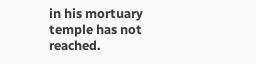in his mortuary temple has not reached.